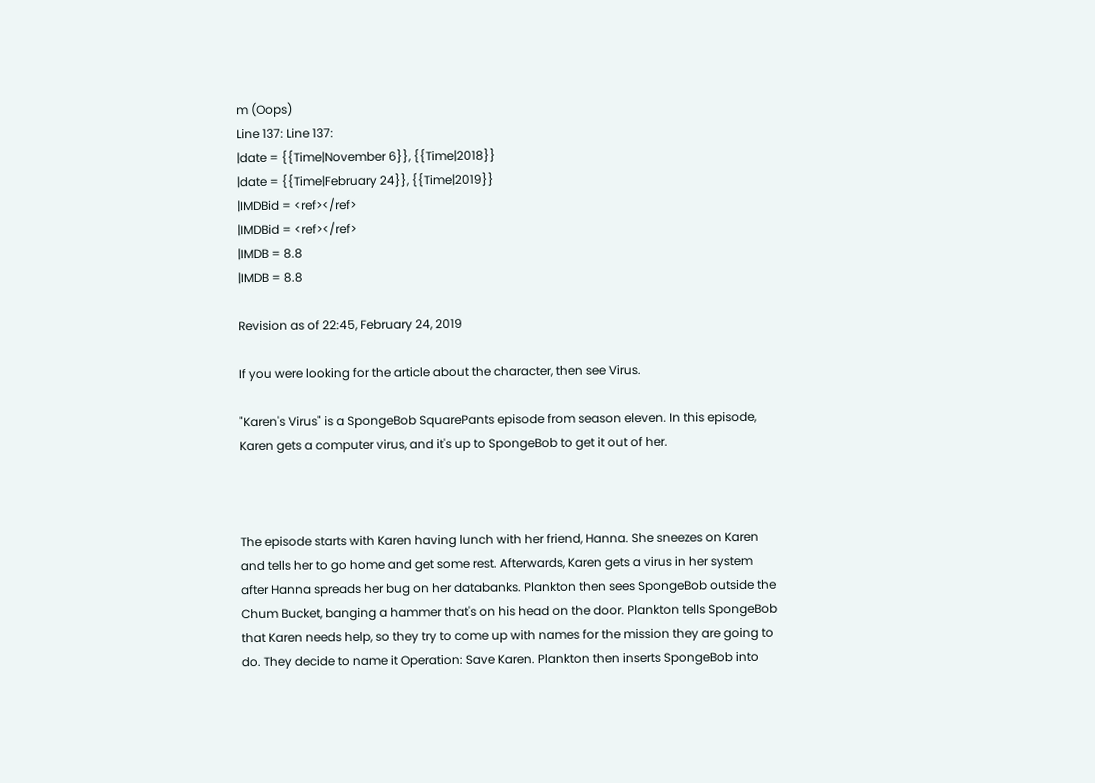m (Oops)
Line 137: Line 137:
|date = {{Time|November 6}}, {{Time|2018}}
|date = {{Time|February 24}}, {{Time|2019}}
|IMDBid = <ref></ref>
|IMDBid = <ref></ref>
|IMDB = 8.8
|IMDB = 8.8

Revision as of 22:45, February 24, 2019

If you were looking for the article about the character, then see Virus.

"Karen's Virus" is a SpongeBob SquarePants episode from season eleven. In this episode, Karen gets a computer virus, and it's up to SpongeBob to get it out of her.



The episode starts with Karen having lunch with her friend, Hanna. She sneezes on Karen and tells her to go home and get some rest. Afterwards, Karen gets a virus in her system after Hanna spreads her bug on her databanks. Plankton then sees SpongeBob outside the Chum Bucket, banging a hammer that's on his head on the door. Plankton tells SpongeBob that Karen needs help, so they try to come up with names for the mission they are going to do. They decide to name it Operation: Save Karen. Plankton then inserts SpongeBob into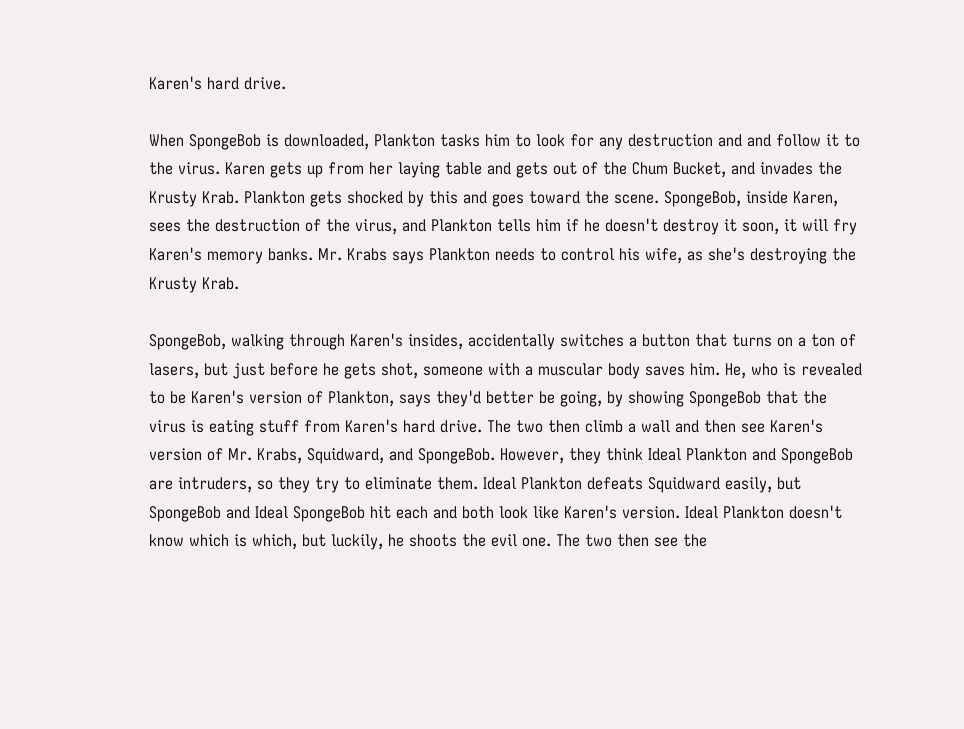Karen's hard drive.

When SpongeBob is downloaded, Plankton tasks him to look for any destruction and and follow it to the virus. Karen gets up from her laying table and gets out of the Chum Bucket, and invades the Krusty Krab. Plankton gets shocked by this and goes toward the scene. SpongeBob, inside Karen, sees the destruction of the virus, and Plankton tells him if he doesn't destroy it soon, it will fry Karen's memory banks. Mr. Krabs says Plankton needs to control his wife, as she's destroying the Krusty Krab.

SpongeBob, walking through Karen's insides, accidentally switches a button that turns on a ton of lasers, but just before he gets shot, someone with a muscular body saves him. He, who is revealed to be Karen's version of Plankton, says they'd better be going, by showing SpongeBob that the virus is eating stuff from Karen's hard drive. The two then climb a wall and then see Karen's version of Mr. Krabs, Squidward, and SpongeBob. However, they think Ideal Plankton and SpongeBob are intruders, so they try to eliminate them. Ideal Plankton defeats Squidward easily, but SpongeBob and Ideal SpongeBob hit each and both look like Karen's version. Ideal Plankton doesn't know which is which, but luckily, he shoots the evil one. The two then see the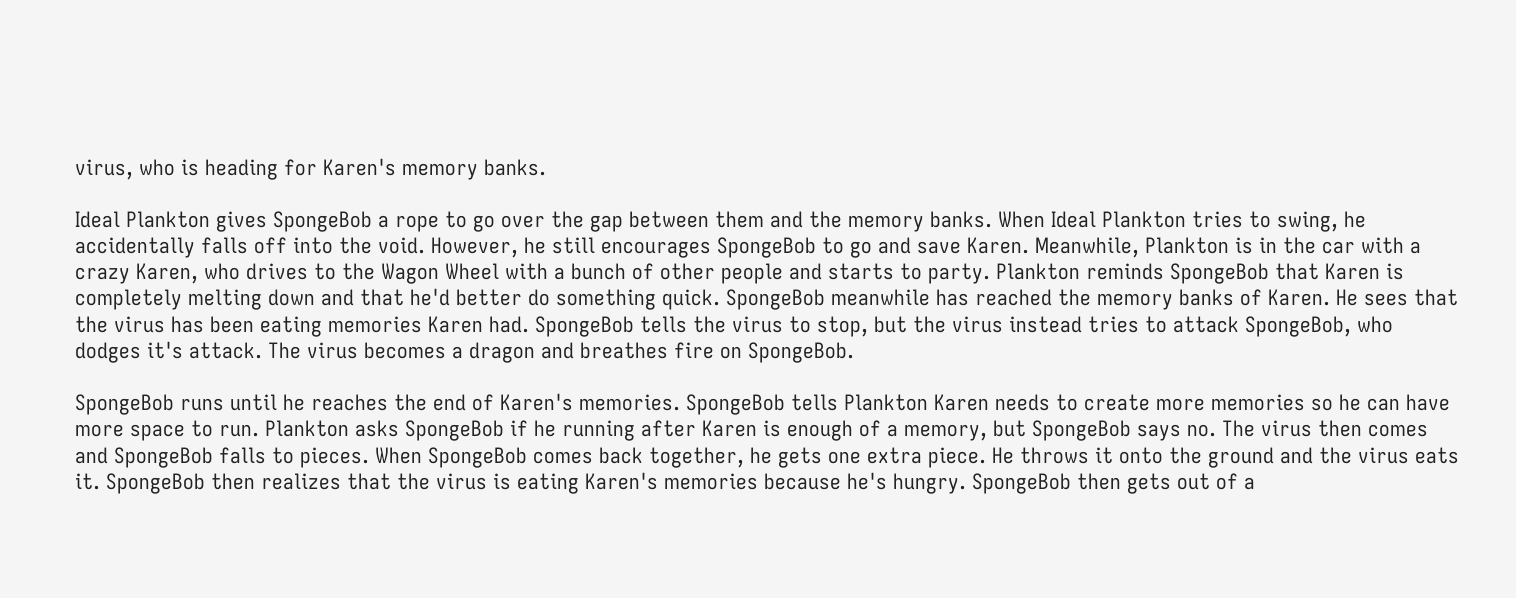virus, who is heading for Karen's memory banks.

Ideal Plankton gives SpongeBob a rope to go over the gap between them and the memory banks. When Ideal Plankton tries to swing, he accidentally falls off into the void. However, he still encourages SpongeBob to go and save Karen. Meanwhile, Plankton is in the car with a crazy Karen, who drives to the Wagon Wheel with a bunch of other people and starts to party. Plankton reminds SpongeBob that Karen is completely melting down and that he'd better do something quick. SpongeBob meanwhile has reached the memory banks of Karen. He sees that the virus has been eating memories Karen had. SpongeBob tells the virus to stop, but the virus instead tries to attack SpongeBob, who dodges it's attack. The virus becomes a dragon and breathes fire on SpongeBob.

SpongeBob runs until he reaches the end of Karen's memories. SpongeBob tells Plankton Karen needs to create more memories so he can have more space to run. Plankton asks SpongeBob if he running after Karen is enough of a memory, but SpongeBob says no. The virus then comes and SpongeBob falls to pieces. When SpongeBob comes back together, he gets one extra piece. He throws it onto the ground and the virus eats it. SpongeBob then realizes that the virus is eating Karen's memories because he's hungry. SpongeBob then gets out of a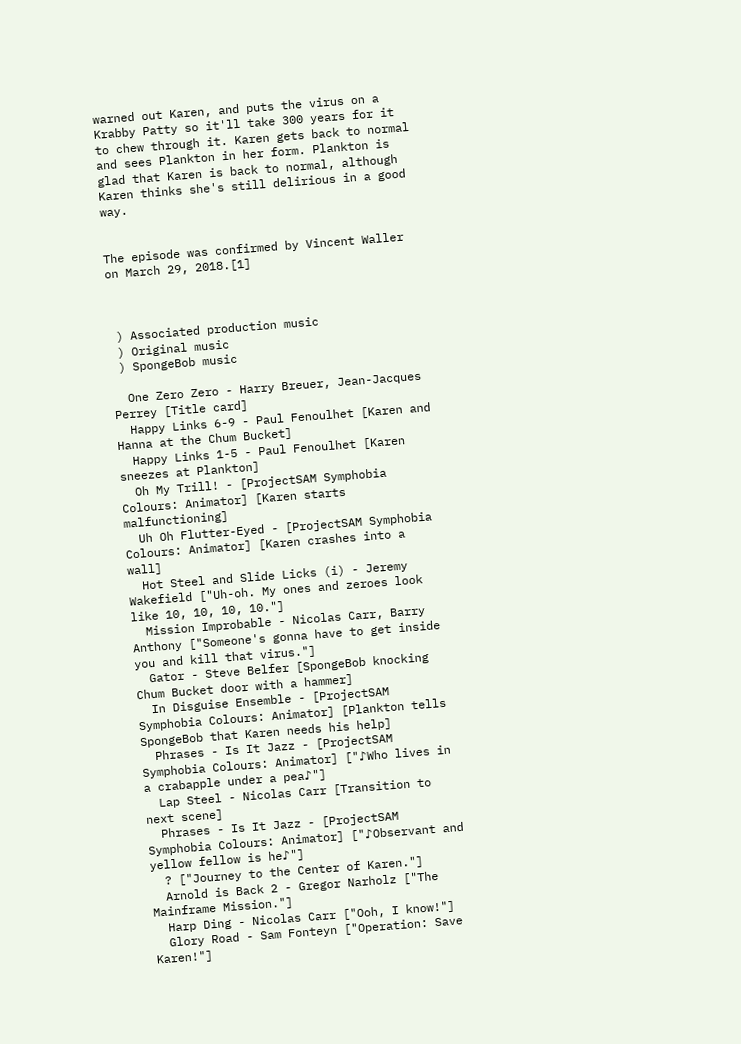warned out Karen, and puts the virus on a Krabby Patty so it'll take 300 years for it to chew through it. Karen gets back to normal and sees Plankton in her form. Plankton is glad that Karen is back to normal, although Karen thinks she's still delirious in a good way.


The episode was confirmed by Vincent Waller on March 29, 2018.[1]



 ) Associated production music
 ) Original music
 ) SpongeBob music

  One Zero Zero - Harry Breuer, Jean-Jacques Perrey [Title card]
  Happy Links 6-9 - Paul Fenoulhet [Karen and Hanna at the Chum Bucket]
  Happy Links 1-5 - Paul Fenoulhet [Karen sneezes at Plankton]
  Oh My Trill! - [ProjectSAM Symphobia Colours: Animator] [Karen starts malfunctioning]
  Uh Oh Flutter-Eyed - [ProjectSAM Symphobia Colours: Animator] [Karen crashes into a wall]
  Hot Steel and Slide Licks (i) - Jeremy Wakefield ["Uh-oh. My ones and zeroes look like 10, 10, 10, 10."]
  Mission Improbable - Nicolas Carr, Barry Anthony ["Someone's gonna have to get inside you and kill that virus."]
  Gator - Steve Belfer [SpongeBob knocking Chum Bucket door with a hammer]
  In Disguise Ensemble - [ProjectSAM Symphobia Colours: Animator] [Plankton tells SpongeBob that Karen needs his help]
  Phrases - Is It Jazz - [ProjectSAM Symphobia Colours: Animator] ["♪Who lives in a crabapple under a pea♪"]
  Lap Steel - Nicolas Carr [Transition to next scene]
  Phrases - Is It Jazz - [ProjectSAM Symphobia Colours: Animator] ["♪Observant and yellow fellow is he♪"]
  ? ["Journey to the Center of Karen."]
  Arnold is Back 2 - Gregor Narholz ["The Mainframe Mission."]
  Harp Ding - Nicolas Carr ["Ooh, I know!"]
  Glory Road - Sam Fonteyn ["Operation: Save Karen!"]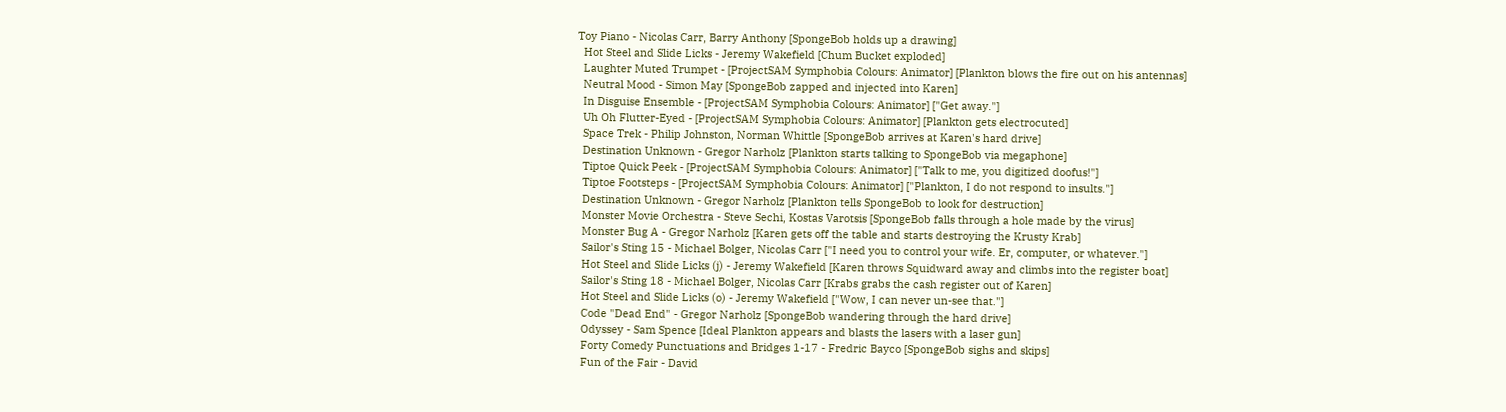Toy Piano - Nicolas Carr, Barry Anthony [SpongeBob holds up a drawing]
  Hot Steel and Slide Licks - Jeremy Wakefield [Chum Bucket exploded]
  Laughter Muted Trumpet - [ProjectSAM Symphobia Colours: Animator] [Plankton blows the fire out on his antennas]
  Neutral Mood - Simon May [SpongeBob zapped and injected into Karen]
  In Disguise Ensemble - [ProjectSAM Symphobia Colours: Animator] ["Get away."]
  Uh Oh Flutter-Eyed - [ProjectSAM Symphobia Colours: Animator] [Plankton gets electrocuted]
  Space Trek - Philip Johnston, Norman Whittle [SpongeBob arrives at Karen's hard drive]
  Destination Unknown - Gregor Narholz [Plankton starts talking to SpongeBob via megaphone]
  Tiptoe Quick Peek - [ProjectSAM Symphobia Colours: Animator] ["Talk to me, you digitized doofus!"]
  Tiptoe Footsteps - [ProjectSAM Symphobia Colours: Animator] ["Plankton, I do not respond to insults."]
  Destination Unknown - Gregor Narholz [Plankton tells SpongeBob to look for destruction]
  Monster Movie Orchestra - Steve Sechi, Kostas Varotsis [SpongeBob falls through a hole made by the virus]
  Monster Bug A - Gregor Narholz [Karen gets off the table and starts destroying the Krusty Krab]
  Sailor's Sting 15 - Michael Bolger, Nicolas Carr ["I need you to control your wife. Er, computer, or whatever."]
  Hot Steel and Slide Licks (j) - Jeremy Wakefield [Karen throws Squidward away and climbs into the register boat]
  Sailor's Sting 18 - Michael Bolger, Nicolas Carr [Krabs grabs the cash register out of Karen]
  Hot Steel and Slide Licks (o) - Jeremy Wakefield ["Wow, I can never un-see that."]
  Code "Dead End" - Gregor Narholz [SpongeBob wandering through the hard drive]
  Odyssey - Sam Spence [Ideal Plankton appears and blasts the lasers with a laser gun]
  Forty Comedy Punctuations and Bridges 1-17 - Fredric Bayco [SpongeBob sighs and skips]
  Fun of the Fair - David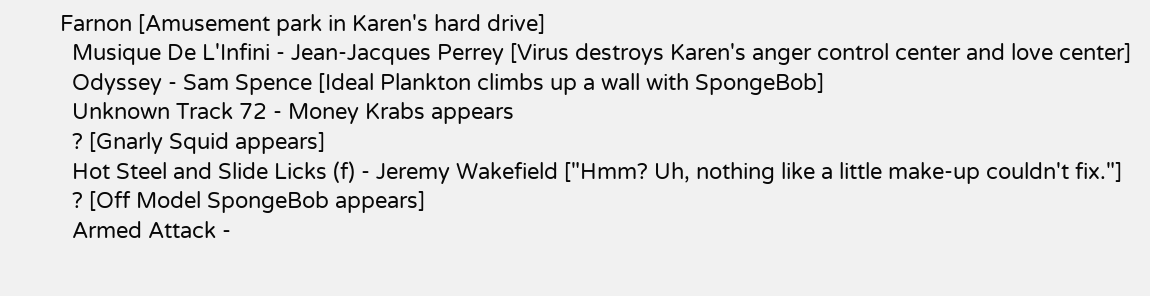Farnon [Amusement park in Karen's hard drive]
  Musique De L'Infini - Jean-Jacques Perrey [Virus destroys Karen's anger control center and love center]
  Odyssey - Sam Spence [Ideal Plankton climbs up a wall with SpongeBob]
  Unknown Track 72 - Money Krabs appears
  ? [Gnarly Squid appears]
  Hot Steel and Slide Licks (f) - Jeremy Wakefield ["Hmm? Uh, nothing like a little make-up couldn't fix."]
  ? [Off Model SpongeBob appears]
  Armed Attack -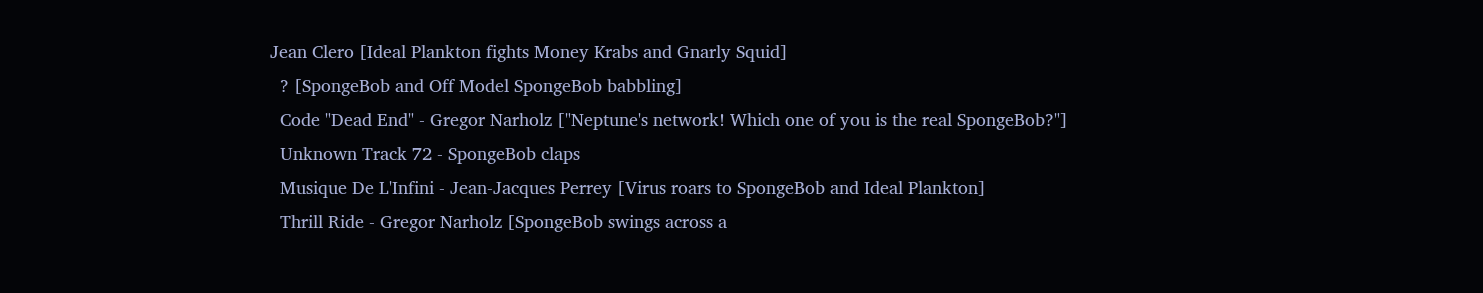Jean Clero [Ideal Plankton fights Money Krabs and Gnarly Squid]
  ? [SpongeBob and Off Model SpongeBob babbling]
  Code "Dead End" - Gregor Narholz ["Neptune's network! Which one of you is the real SpongeBob?"]
  Unknown Track 72 - SpongeBob claps
  Musique De L'Infini - Jean-Jacques Perrey [Virus roars to SpongeBob and Ideal Plankton]
  Thrill Ride - Gregor Narholz [SpongeBob swings across a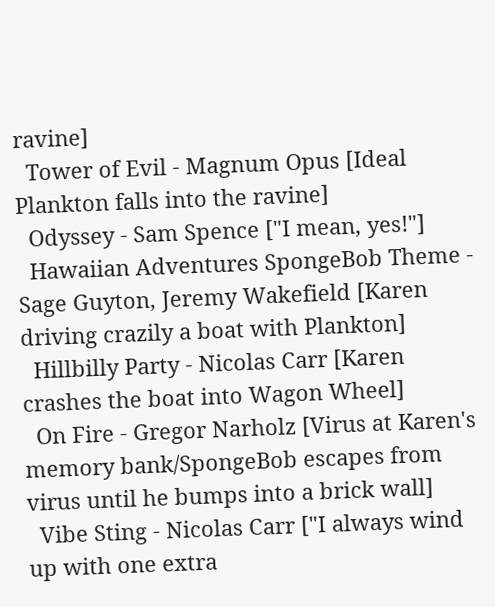ravine]
  Tower of Evil - Magnum Opus [Ideal Plankton falls into the ravine]
  Odyssey - Sam Spence ["I mean, yes!"]
  Hawaiian Adventures SpongeBob Theme - Sage Guyton, Jeremy Wakefield [Karen driving crazily a boat with Plankton]
  Hillbilly Party - Nicolas Carr [Karen crashes the boat into Wagon Wheel]
  On Fire - Gregor Narholz [Virus at Karen's memory bank/SpongeBob escapes from virus until he bumps into a brick wall]
  Vibe Sting - Nicolas Carr ["I always wind up with one extra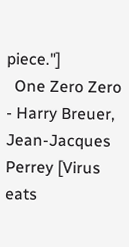piece."]
  One Zero Zero - Harry Breuer, Jean-Jacques Perrey [Virus eats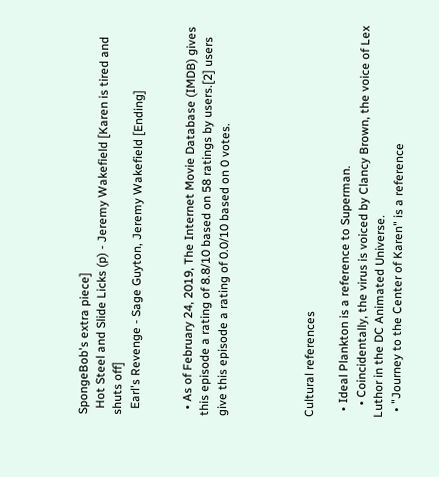SpongeBob's extra piece]
  Hot Steel and Slide Licks (p) - Jeremy Wakefield [Karen is tired and shuts off]
  Earl's Revenge - Sage Guyton, Jeremy Wakefield [Ending]


  • As of February 24, 2019, The Internet Movie Database (IMDB) gives this episode a rating of 8.8/10 based on 58 ratings by users.[2] users give this episode a rating of 0.0/10 based on 0 votes.




Cultural references

  • Ideal Plankton is a reference to Superman.
    • Coincidentally, the virus is voiced by Clancy Brown, the voice of Lex Luthor in the DC Animated Universe.
  • "Journey to the Center of Karen" is a reference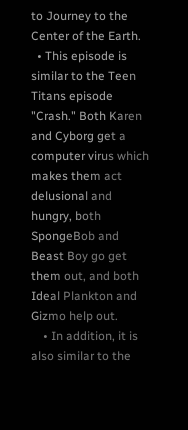to Journey to the Center of the Earth.
  • This episode is similar to the Teen Titans episode "Crash." Both Karen and Cyborg get a computer virus which makes them act delusional and hungry, both SpongeBob and Beast Boy go get them out, and both Ideal Plankton and Gizmo help out.
    • In addition, it is also similar to the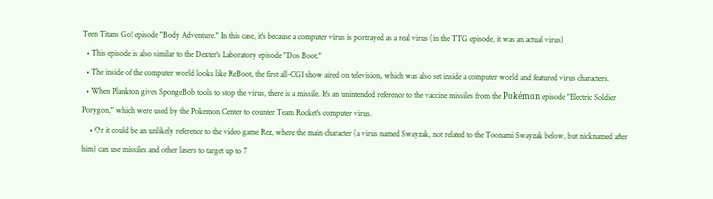Teen Titans Go! episode "Body Adventure." In this case, it's because a computer virus is portrayed as a real virus (in the TTG episode, it was an actual virus)
  • This episode is also similar to the Dexter's Laboratory episode "Dos Boot."
  • The inside of the computer world looks like ReBoot, the first all-CGI show aired on television, which was also set inside a computer world and featured virus characters.
  • When Plankton gives SpongeBob tools to stop the virus, there is a missile. It's an unintended reference to the vaccine missiles from the Pokémon episode "Electric Soldier Porygon," which were used by the Pokemon Center to counter Team Rocket's computer virus.
    • Or it could be an unlikely reference to the video game Rez, where the main character (a virus named Swayzak, not related to the Toonami Swayzak below, but nicknamed after him) can use missiles and other lasers to target up to 7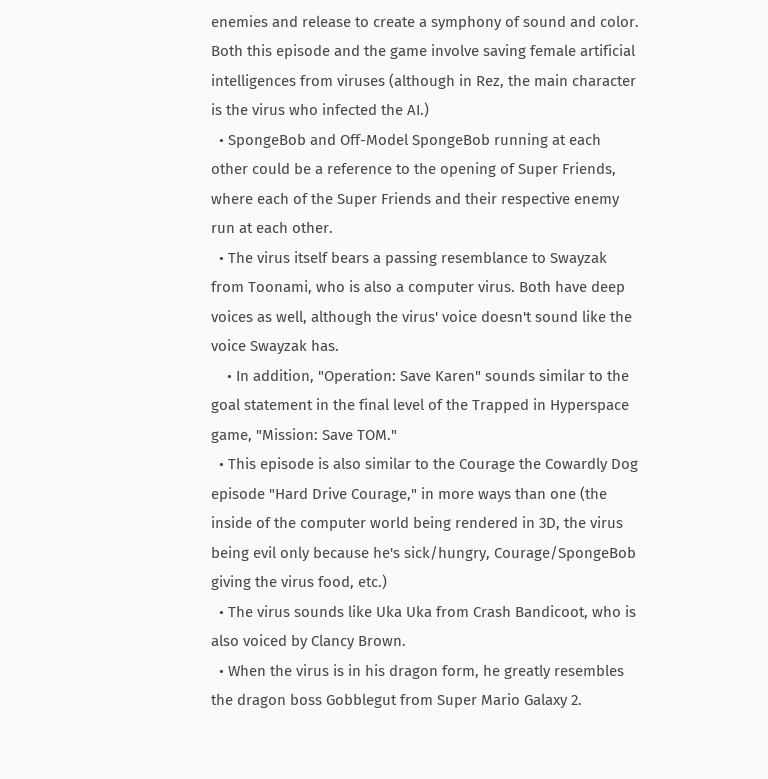enemies and release to create a symphony of sound and color. Both this episode and the game involve saving female artificial intelligences from viruses (although in Rez, the main character is the virus who infected the AI.)
  • SpongeBob and Off-Model SpongeBob running at each other could be a reference to the opening of Super Friends, where each of the Super Friends and their respective enemy run at each other.
  • The virus itself bears a passing resemblance to Swayzak from Toonami, who is also a computer virus. Both have deep voices as well, although the virus' voice doesn't sound like the voice Swayzak has.
    • In addition, "Operation: Save Karen" sounds similar to the goal statement in the final level of the Trapped in Hyperspace game, "Mission: Save TOM."
  • This episode is also similar to the Courage the Cowardly Dog episode "Hard Drive Courage," in more ways than one (the inside of the computer world being rendered in 3D, the virus being evil only because he's sick/hungry, Courage/SpongeBob giving the virus food, etc.)
  • The virus sounds like Uka Uka from Crash Bandicoot, who is also voiced by Clancy Brown.
  • When the virus is in his dragon form, he greatly resembles the dragon boss Gobblegut from Super Mario Galaxy 2.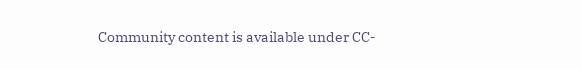Community content is available under CC-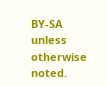BY-SA unless otherwise noted.